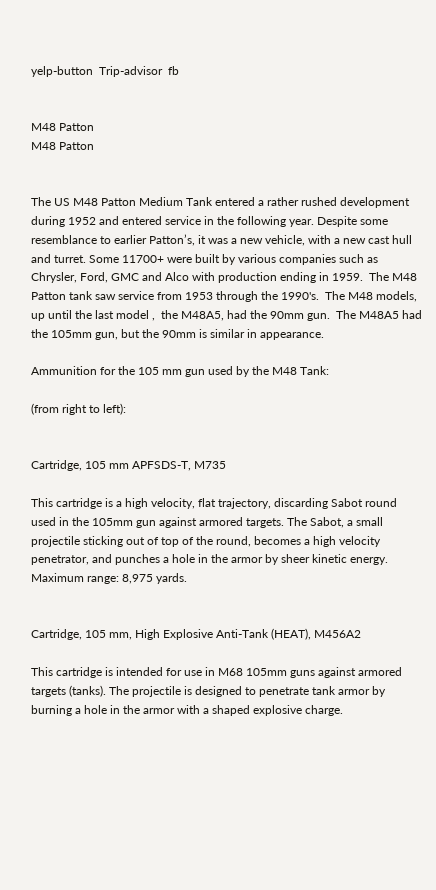yelp-button  Trip-advisor  fb


M48 Patton
M48 Patton


The US M48 Patton Medium Tank entered a rather rushed development during 1952 and entered service in the following year. Despite some resemblance to earlier Patton’s, it was a new vehicle, with a new cast hull and turret. Some 11700+ were built by various companies such as Chrysler, Ford, GMC and Alco with production ending in 1959.  The M48 Patton tank saw service from 1953 through the 1990's.  The M48 models, up until the last model ,  the M48A5, had the 90mm gun.  The M48A5 had the 105mm gun, but the 90mm is similar in appearance.

Ammunition for the 105 mm gun used by the M48 Tank:

(from right to left):


Cartridge, 105 mm APFSDS-T, M735

This cartridge is a high velocity, flat trajectory, discarding Sabot round used in the 105mm gun against armored targets. The Sabot, a small projectile sticking out of top of the round, becomes a high velocity penetrator, and punches a hole in the armor by sheer kinetic energy. Maximum range: 8,975 yards.


Cartridge, 105 mm, High Explosive Anti-Tank (HEAT), M456A2

This cartridge is intended for use in M68 105mm guns against armored targets (tanks). The projectile is designed to penetrate tank armor by burning a hole in the armor with a shaped explosive charge.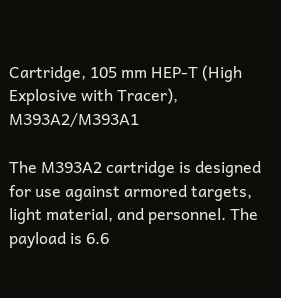Cartridge, 105 mm HEP-T (High Explosive with Tracer), M393A2/M393A1

The M393A2 cartridge is designed for use against armored targets, light material, and personnel. The payload is 6.6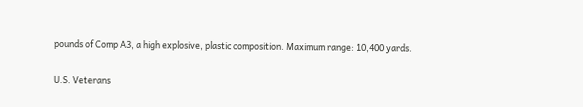pounds of Comp A3, a high explosive, plastic composition. Maximum range: 10,400 yards.

U.S. Veterans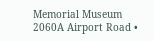Memorial Museum
2060A Airport Road •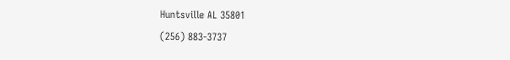Huntsville AL 35801
(256) 883-3737